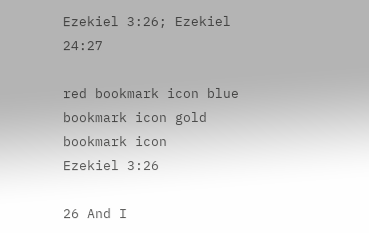Ezekiel 3:26; Ezekiel 24:27

red bookmark icon blue bookmark icon gold bookmark icon
Ezekiel 3:26

26 And I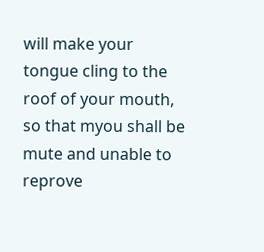will make your tongue cling to the roof of your mouth, so that myou shall be mute and unable to reprove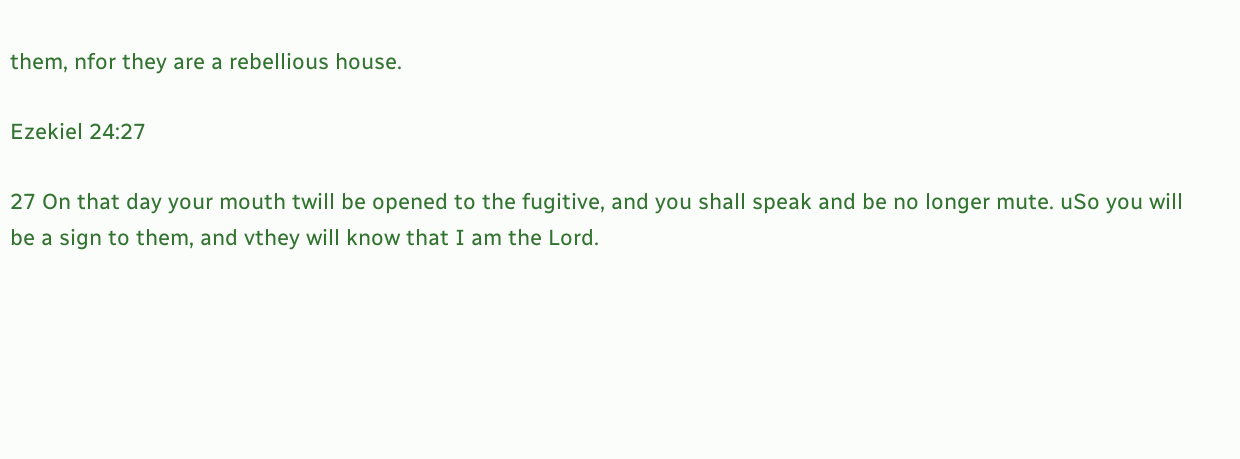them, nfor they are a rebellious house.

Ezekiel 24:27

27 On that day your mouth twill be opened to the fugitive, and you shall speak and be no longer mute. uSo you will be a sign to them, and vthey will know that I am the Lord.